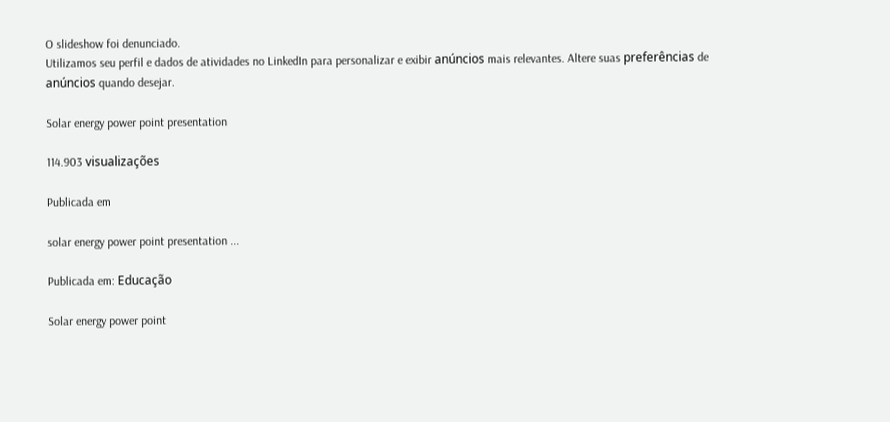O slideshow foi denunciado.
Utilizamos seu perfil e dados de atividades no LinkedIn para personalizar e exibir anúncios mais relevantes. Altere suas preferências de anúncios quando desejar.

Solar energy power point presentation

114.903 visualizações

Publicada em

solar energy power point presentation ...

Publicada em: Educação

Solar energy power point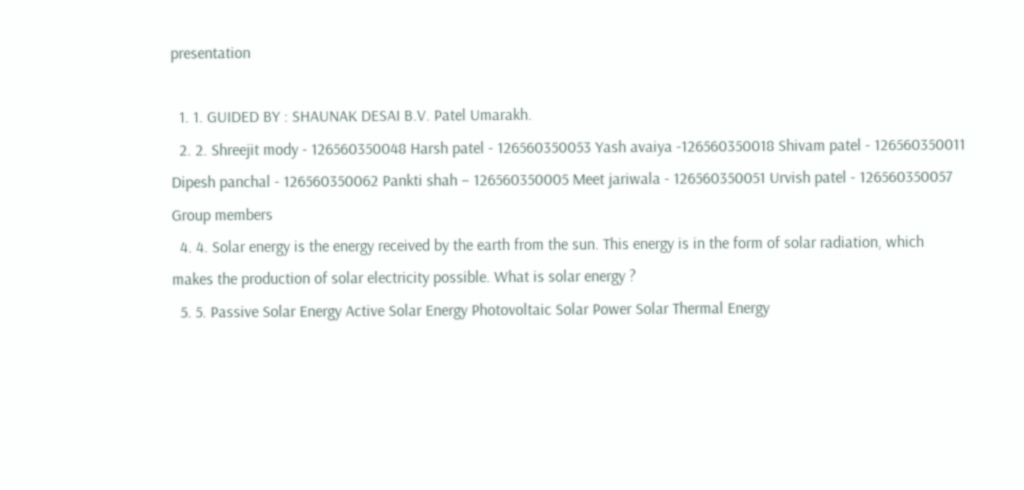presentation

  1. 1. GUIDED BY : SHAUNAK DESAI B.V. Patel Umarakh.
  2. 2. Shreejit mody - 126560350048 Harsh patel - 126560350053 Yash avaiya -126560350018 Shivam patel - 126560350011 Dipesh panchal - 126560350062 Pankti shah – 126560350005 Meet jariwala - 126560350051 Urvish patel - 126560350057 Group members
  4. 4. Solar energy is the energy received by the earth from the sun. This energy is in the form of solar radiation, which makes the production of solar electricity possible. What is solar energy ?
  5. 5. Passive Solar Energy Active Solar Energy Photovoltaic Solar Power Solar Thermal Energy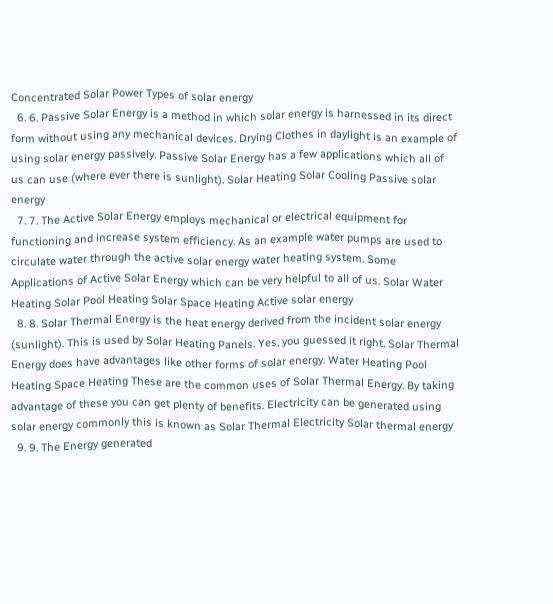Concentrated Solar Power Types of solar energy
  6. 6. Passive Solar Energy is a method in which solar energy is harnessed in its direct form without using any mechanical devices. Drying Clothes in daylight is an example of using solar energy passively. Passive Solar Energy has a few applications which all of us can use (where ever there is sunlight). Solar Heating Solar Cooling Passive solar energy
  7. 7. The Active Solar Energy employs mechanical or electrical equipment for functioning and increase system efficiency. As an example water pumps are used to circulate water through the active solar energy water heating system. Some Applications of Active Solar Energy which can be very helpful to all of us. Solar Water Heating Solar Pool Heating Solar Space Heating Active solar energy
  8. 8. Solar Thermal Energy is the heat energy derived from the incident solar energy (sunlight). This is used by Solar Heating Panels. Yes, you guessed it right. Solar Thermal Energy does have advantages like other forms of solar energy. Water Heating Pool Heating Space Heating These are the common uses of Solar Thermal Energy. By taking advantage of these you can get plenty of benefits. Electricity can be generated using solar energy commonly this is known as Solar Thermal Electricity Solar thermal energy
  9. 9. The Energy generated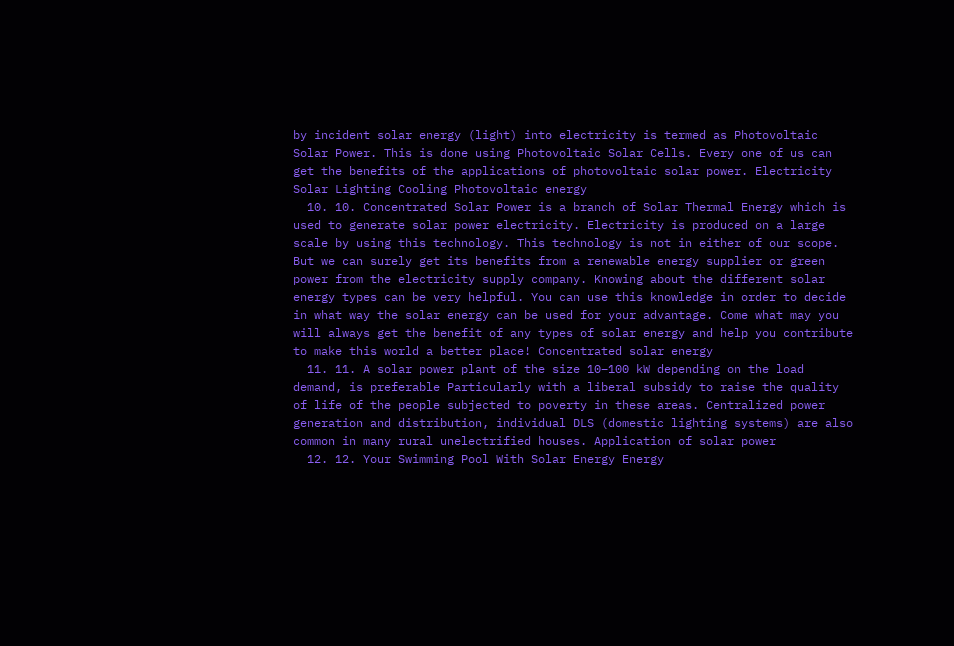by incident solar energy (light) into electricity is termed as Photovoltaic Solar Power. This is done using Photovoltaic Solar Cells. Every one of us can get the benefits of the applications of photovoltaic solar power. Electricity Solar Lighting Cooling Photovoltaic energy
  10. 10. Concentrated Solar Power is a branch of Solar Thermal Energy which is used to generate solar power electricity. Electricity is produced on a large scale by using this technology. This technology is not in either of our scope. But we can surely get its benefits from a renewable energy supplier or green power from the electricity supply company. Knowing about the different solar energy types can be very helpful. You can use this knowledge in order to decide in what way the solar energy can be used for your advantage. Come what may you will always get the benefit of any types of solar energy and help you contribute to make this world a better place! Concentrated solar energy
  11. 11. A solar power plant of the size 10–100 kW depending on the load demand, is preferable Particularly with a liberal subsidy to raise the quality of life of the people subjected to poverty in these areas. Centralized power generation and distribution, individual DLS (domestic lighting systems) are also common in many rural unelectrified houses. Application of solar power
  12. 12. Your Swimming Pool With Solar Energy Energy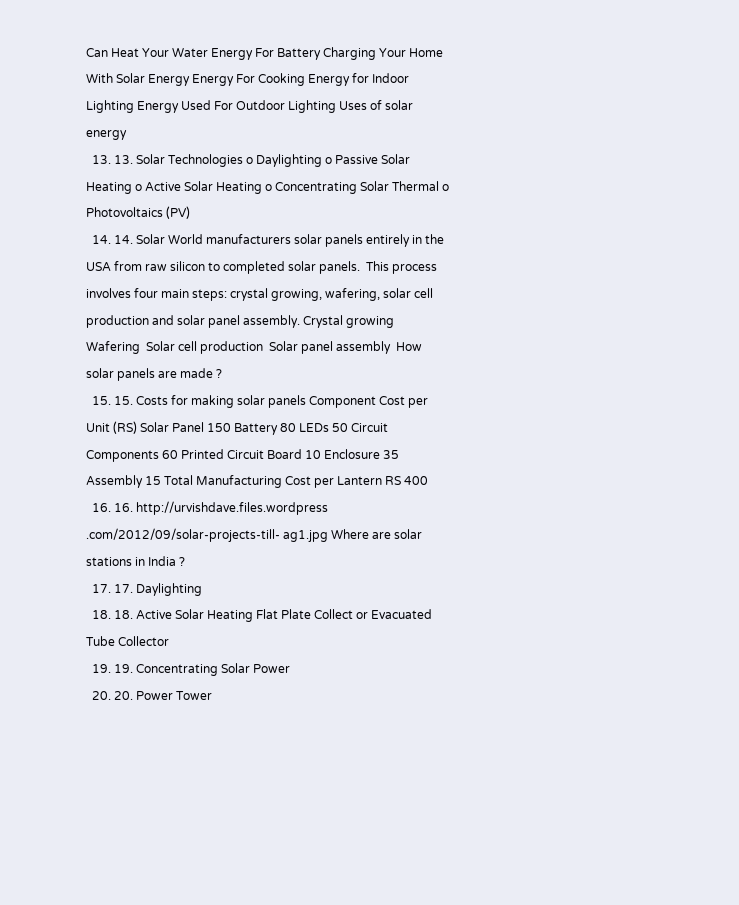Can Heat Your Water Energy For Battery Charging Your Home With Solar Energy Energy For Cooking Energy for Indoor Lighting Energy Used For Outdoor Lighting Uses of solar energy
  13. 13. Solar Technologies o Daylighting o Passive Solar Heating o Active Solar Heating o Concentrating Solar Thermal o Photovoltaics (PV)
  14. 14. Solar World manufacturers solar panels entirely in the USA from raw silicon to completed solar panels.  This process involves four main steps: crystal growing, wafering, solar cell production and solar panel assembly. Crystal growing  Wafering  Solar cell production  Solar panel assembly  How solar panels are made ?
  15. 15. Costs for making solar panels Component Cost per Unit (RS) Solar Panel 150 Battery 80 LEDs 50 Circuit Components 60 Printed Circuit Board 10 Enclosure 35 Assembly 15 Total Manufacturing Cost per Lantern RS 400
  16. 16. http://urvishdave.files.wordpress .com/2012/09/solar-projects-till- ag1.jpg Where are solar stations in India ?
  17. 17. Daylighting
  18. 18. Active Solar Heating Flat Plate Collect or Evacuated Tube Collector
  19. 19. Concentrating Solar Power
  20. 20. Power Tower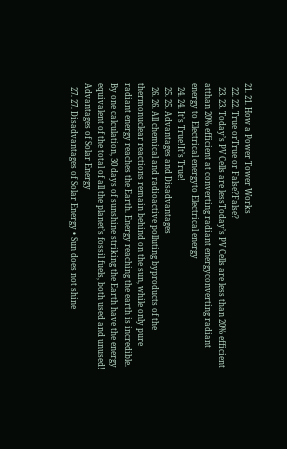21. 21. How a Power Tower Works
  22. 22. True orTrue or False?False?
  23. 23. Today’s PV Cells are lessToday’s PV Cells are less than 20% efficient atthan 20% efficient at converting radiant energyconverting radiant energy to Electrical energyto Electrical energy
  24. 24. It’s True!It’s True!
  25. 25. Advantages and Disadvantages
  26. 26. All chemical and radioactive polluting byproducts of the thermonuclear reactions remain behind on the sun, while only pure radiant energy reaches the Earth. Energy reaching the earth is incredible. By one calculation, 30 days of sunshine striking the Earth have the energy equivalent of the total of all the planet’s fossil fuels, both used and unused! Advantages of Solar Energy
  27. 27. Disadvantages of Solar Energy • Sun does not shine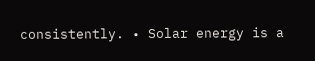consistently. • Solar energy is a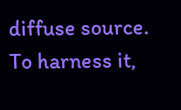diffuse source. To harness it,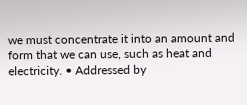we must concentrate it into an amount and form that we can use, such as heat and electricity. • Addressed by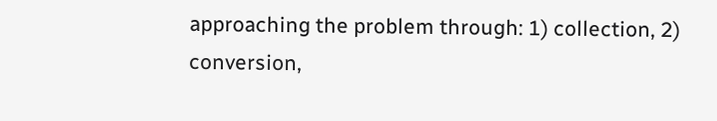approaching the problem through: 1) collection, 2) conversion,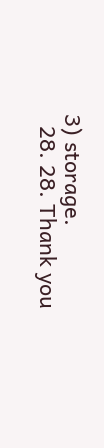3) storage.
  28. 28. Thank you